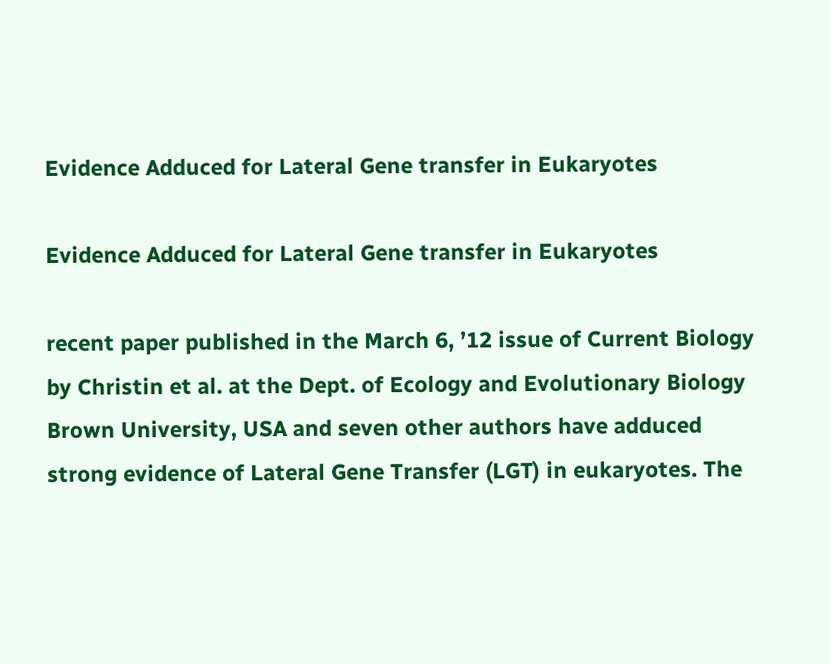Evidence Adduced for Lateral Gene transfer in Eukaryotes

Evidence Adduced for Lateral Gene transfer in Eukaryotes

recent paper published in the March 6, ’12 issue of Current Biology by Christin et al. at the Dept. of Ecology and Evolutionary Biology Brown University, USA and seven other authors have adduced strong evidence of Lateral Gene Transfer (LGT) in eukaryotes. The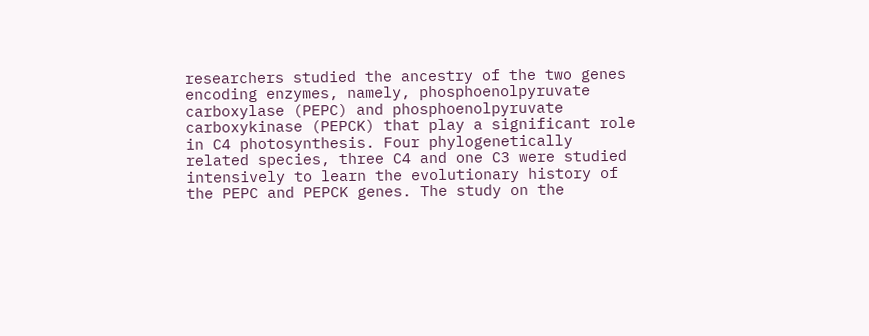researchers studied the ancestry of the two genes encoding enzymes, namely, phosphoenolpyruvate carboxylase (PEPC) and phosphoenolpyruvate carboxykinase (PEPCK) that play a significant role in C4 photosynthesis. Four phylogenetically related species, three C4 and one C3 were studied intensively to learn the evolutionary history of the PEPC and PEPCK genes. The study on the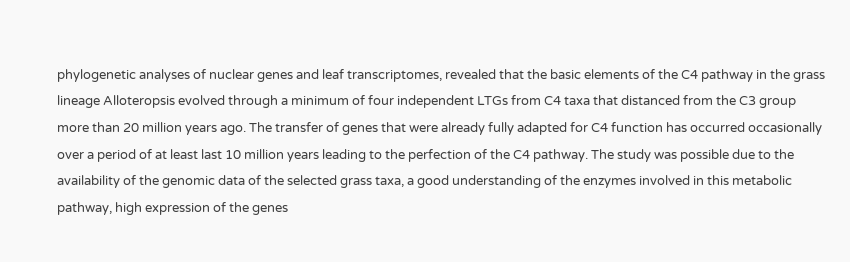phylogenetic analyses of nuclear genes and leaf transcriptomes, revealed that the basic elements of the C4 pathway in the grass lineage Alloteropsis evolved through a minimum of four independent LTGs from C4 taxa that distanced from the C3 group more than 20 million years ago. The transfer of genes that were already fully adapted for C4 function has occurred occasionally over a period of at least last 10 million years leading to the perfection of the C4 pathway. The study was possible due to the availability of the genomic data of the selected grass taxa, a good understanding of the enzymes involved in this metabolic pathway, high expression of the genes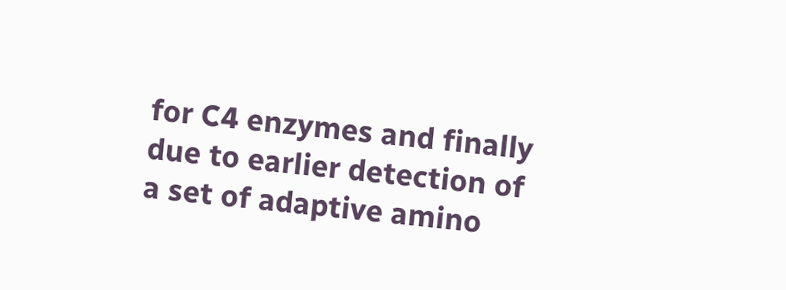for C4 enzymes and finally due to earlier detection of a set of adaptive amino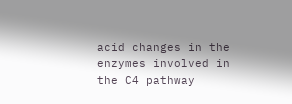acid changes in the enzymes involved in the C4 pathway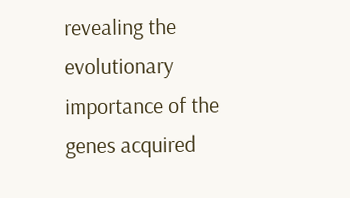revealing the evolutionary importance of the genes acquired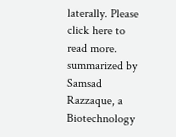laterally. Please click here to read more.
summarized by Samsad Razzaque, a Biotechnology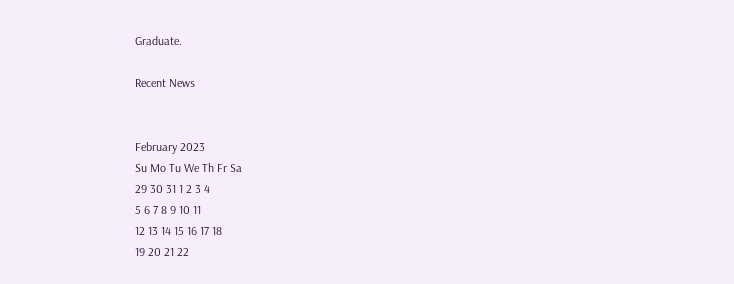Graduate.

Recent News


February 2023
Su Mo Tu We Th Fr Sa
29 30 31 1 2 3 4
5 6 7 8 9 10 11
12 13 14 15 16 17 18
19 20 21 22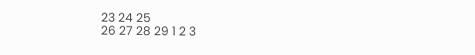23 24 25
26 27 28 29 1 2 3